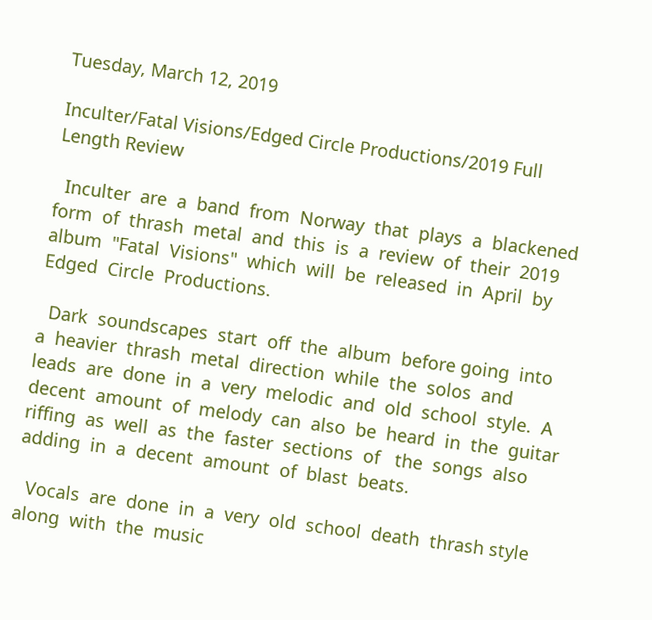Tuesday, March 12, 2019

Inculter/Fatal Visions/Edged Circle Productions/2019 Full Length Review

  Inculter  are  a  band  from  Norway  that  plays  a  blackened  form  of  thrash  metal  and  this  is  a  review  of  their  2019  album  "Fatal  Visions"  which  will  be  released  in  April  by  Edged  Circle  Productions.

  Dark  soundscapes  start  off  the  album  before going  into  a  heavier  thrash  metal  direction  while  the  solos  and  leads  are  done  in  a  very  melodic  and  old  school  style.  A  decent  amount  of  melody  can  also  be  heard  in  the  guitar  riffing  as  well  as  the  faster  sections  of   the  songs  also  adding  in  a  decent  amount  of  blast  beats.

  Vocals  are  done  in  a  very  old  school  death  thrash style  along  with  the  music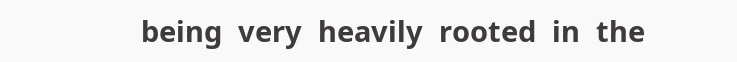being  very  heavily  rooted  in  the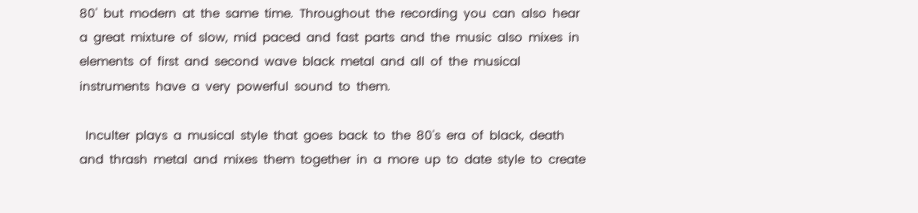80'  but  modern  at  the  same  time.  Throughout  the  recording  you  can  also  hear  a  great  mixture  of  slow,  mid  paced  and  fast  parts  and  the  music  also  mixes  in  elements  of  first  and  second  wave  black  metal  and  all  of  the  musical  instruments  have  a  very  powerful  sound  to  them.

  Inculter  plays  a  musical  style  that  goes  back  to  the  80's  era  of  black,  death  and  thrash  metal  and  mixes  them  together  in  a  more  up  to  date  style  to  create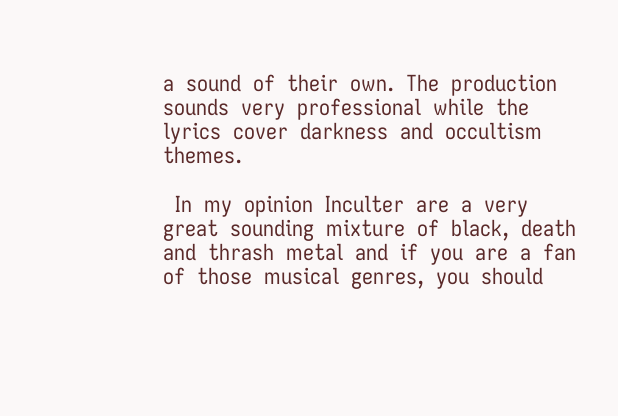a  sound  of  their  own.  The  production  sounds  very  professional  while  the  lyrics  cover  darkness  and  occultism  themes.

  In  my  opinion  Inculter  are  a  very  great  sounding  mixture  of  black,  death  and  thrash  metal  and  if  you  are  a  fan  of  those  musical  genres,  you  should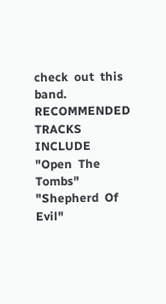check  out  this  band.  RECOMMENDED  TRACKS  INCLUDE  "Open  The  Tombs"  "Shepherd  Of  Evil"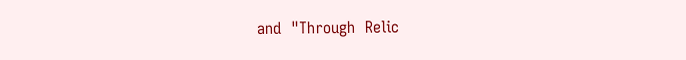and  "Through  Relic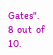Gates".  8  out  of  10.